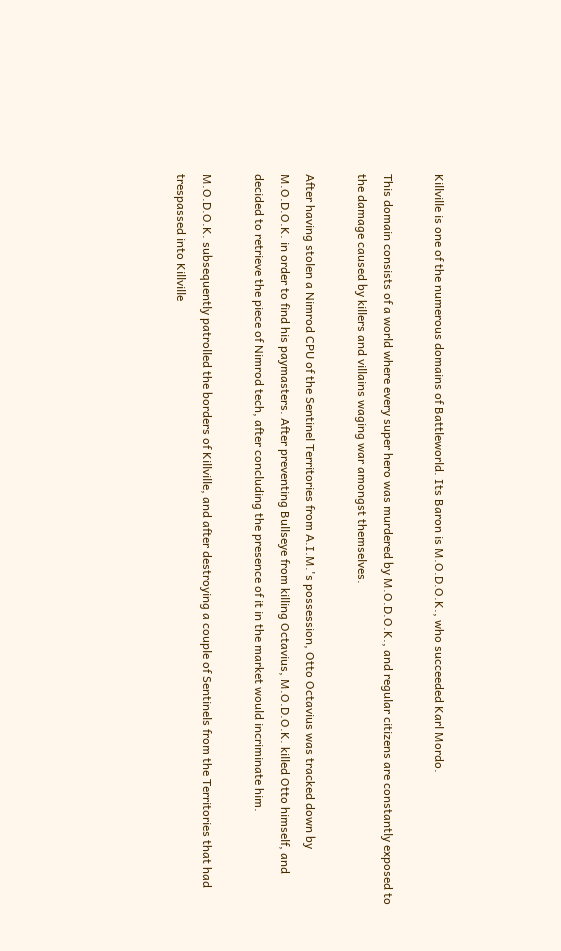Killville is one of the numerous domains of Battleworld. Its Baron is M.O.D.O.K., who succeeded Karl Mordo.

This domain consists of a world where every super hero was murdered by M.O.D.O.K., and regular citizens are constantly exposed to the damage caused by killers and villains waging war amongst themselves.

After having stolen a Nimrod CPU of the Sentinel Territories from A.I.M.'s possession, Otto Octavius was tracked down by M.O.D.O.K. in order to find his paymasters. After preventing Bullseye from killing Octavius, M.O.D.O.K. killed Otto himself, and decided to retrieve the piece of Nimrod tech, after concluding the presence of it in the market would incriminate him.

M.O.D.O.K. subsequently patrolled the borders of Killville, and after destroying a couple of Sentinels from the Territories that had trespassed into Killville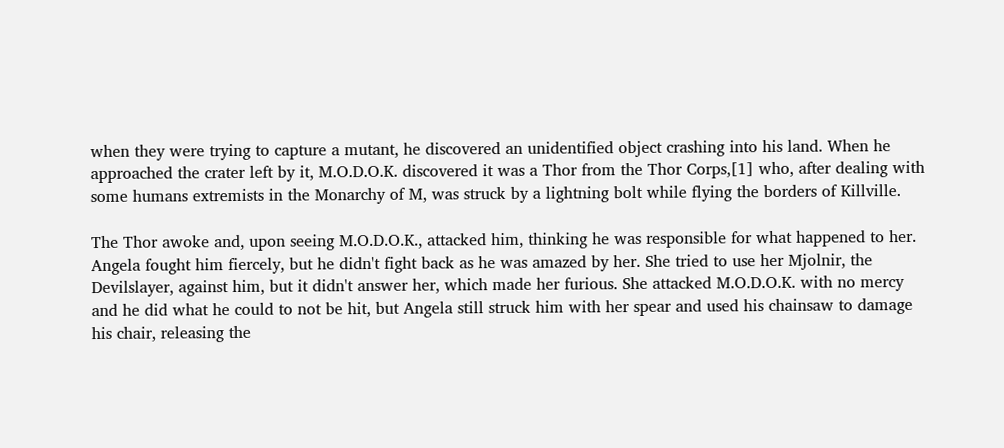when they were trying to capture a mutant, he discovered an unidentified object crashing into his land. When he approached the crater left by it, M.O.D.O.K. discovered it was a Thor from the Thor Corps,[1] who, after dealing with some humans extremists in the Monarchy of M, was struck by a lightning bolt while flying the borders of Killville.

The Thor awoke and, upon seeing M.O.D.O.K., attacked him, thinking he was responsible for what happened to her. Angela fought him fiercely, but he didn't fight back as he was amazed by her. She tried to use her Mjolnir, the Devilslayer, against him, but it didn't answer her, which made her furious. She attacked M.O.D.O.K. with no mercy and he did what he could to not be hit, but Angela still struck him with her spear and used his chainsaw to damage his chair, releasing the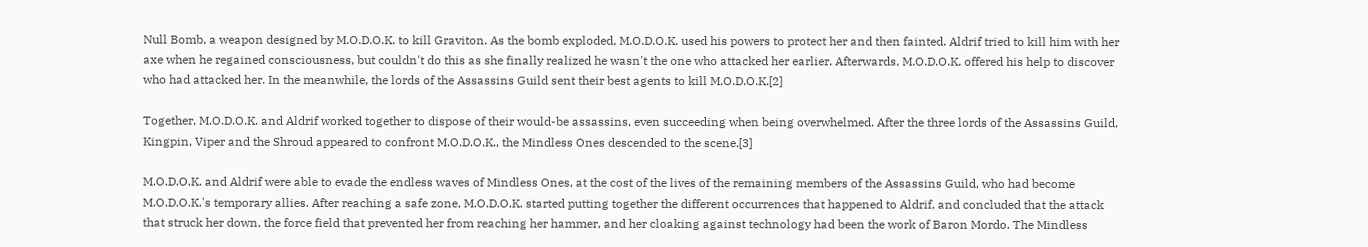Null Bomb, a weapon designed by M.O.D.O.K. to kill Graviton. As the bomb exploded, M.O.D.O.K. used his powers to protect her and then fainted. Aldrif tried to kill him with her axe when he regained consciousness, but couldn't do this as she finally realized he wasn't the one who attacked her earlier. Afterwards, M.O.D.O.K. offered his help to discover who had attacked her. In the meanwhile, the lords of the Assassins Guild sent their best agents to kill M.O.D.O.K.[2]

Together, M.O.D.O.K. and Aldrif worked together to dispose of their would-be assassins, even succeeding when being overwhelmed. After the three lords of the Assassins Guild, Kingpin, Viper and the Shroud appeared to confront M.O.D.O.K., the Mindless Ones descended to the scene.[3]

M.O.D.O.K. and Aldrif were able to evade the endless waves of Mindless Ones, at the cost of the lives of the remaining members of the Assassins Guild, who had become M.O.D.O.K.'s temporary allies. After reaching a safe zone, M.O.D.O.K. started putting together the different occurrences that happened to Aldrif, and concluded that the attack that struck her down, the force field that prevented her from reaching her hammer, and her cloaking against technology had been the work of Baron Mordo. The Mindless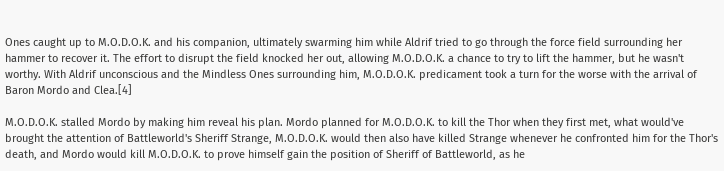Ones caught up to M.O.D.O.K. and his companion, ultimately swarming him while Aldrif tried to go through the force field surrounding her hammer to recover it. The effort to disrupt the field knocked her out, allowing M.O.D.O.K. a chance to try to lift the hammer, but he wasn't worthy. With Aldrif unconscious and the Mindless Ones surrounding him, M.O.D.O.K. predicament took a turn for the worse with the arrival of Baron Mordo and Clea.[4]

M.O.D.O.K. stalled Mordo by making him reveal his plan. Mordo planned for M.O.D.O.K. to kill the Thor when they first met, what would've brought the attention of Battleworld's Sheriff Strange, M.O.D.O.K. would then also have killed Strange whenever he confronted him for the Thor's death, and Mordo would kill M.O.D.O.K. to prove himself gain the position of Sheriff of Battleworld, as he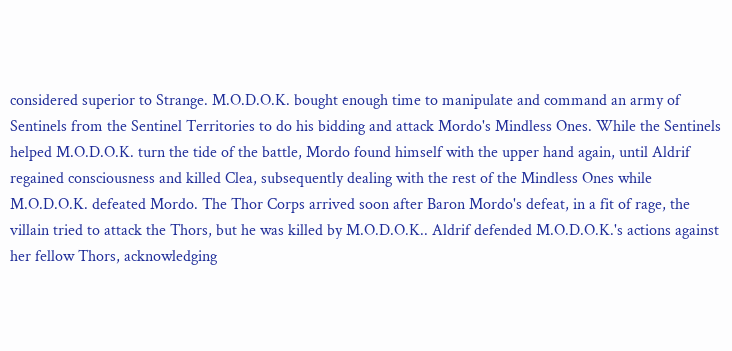considered superior to Strange. M.O.D.O.K. bought enough time to manipulate and command an army of Sentinels from the Sentinel Territories to do his bidding and attack Mordo's Mindless Ones. While the Sentinels helped M.O.D.O.K. turn the tide of the battle, Mordo found himself with the upper hand again, until Aldrif regained consciousness and killed Clea, subsequently dealing with the rest of the Mindless Ones while M.O.D.O.K. defeated Mordo. The Thor Corps arrived soon after Baron Mordo's defeat, in a fit of rage, the villain tried to attack the Thors, but he was killed by M.O.D.O.K.. Aldrif defended M.O.D.O.K.'s actions against her fellow Thors, acknowledging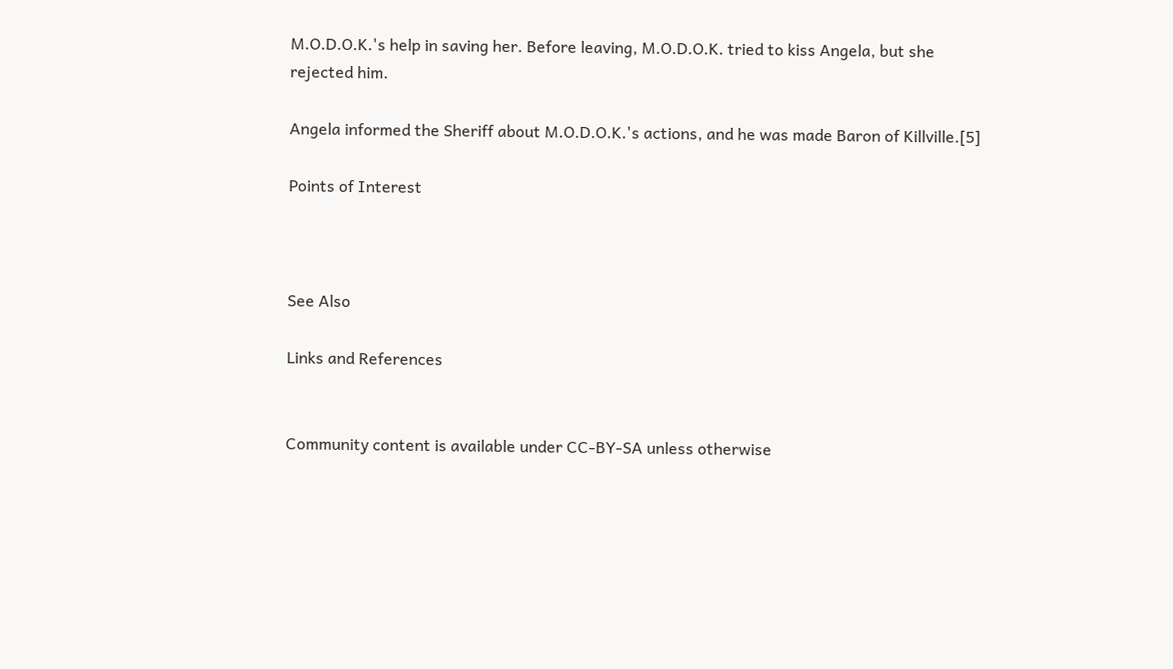M.O.D.O.K.'s help in saving her. Before leaving, M.O.D.O.K. tried to kiss Angela, but she rejected him.

Angela informed the Sheriff about M.O.D.O.K.'s actions, and he was made Baron of Killville.[5]

Points of Interest



See Also

Links and References


Community content is available under CC-BY-SA unless otherwise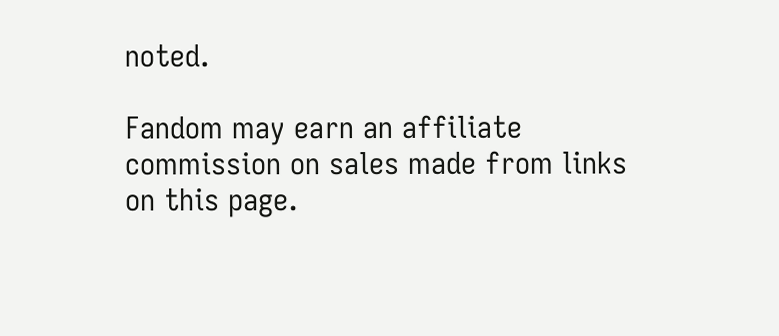noted.

Fandom may earn an affiliate commission on sales made from links on this page.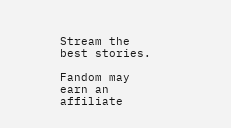Stream the best stories.

Fandom may earn an affiliate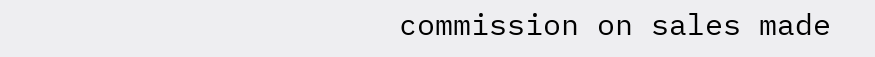commission on sales made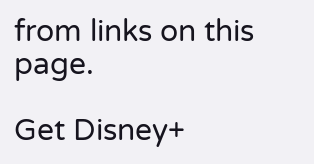from links on this page.

Get Disney+